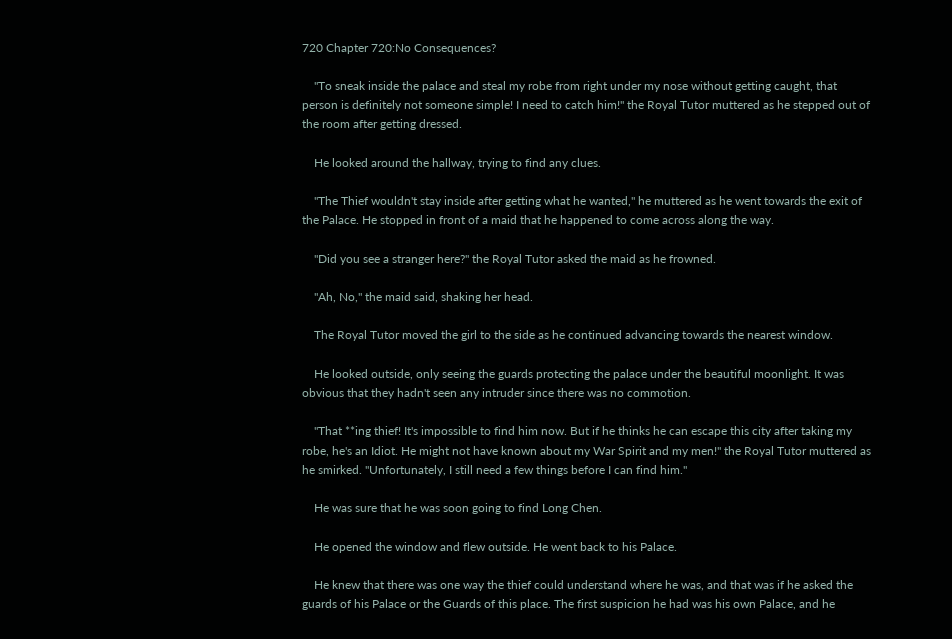720 Chapter 720:No Consequences?

    "To sneak inside the palace and steal my robe from right under my nose without getting caught, that person is definitely not someone simple! I need to catch him!" the Royal Tutor muttered as he stepped out of the room after getting dressed.

    He looked around the hallway, trying to find any clues.

    "The Thief wouldn't stay inside after getting what he wanted," he muttered as he went towards the exit of the Palace. He stopped in front of a maid that he happened to come across along the way.

    "Did you see a stranger here?" the Royal Tutor asked the maid as he frowned.

    "Ah, No," the maid said, shaking her head.

    The Royal Tutor moved the girl to the side as he continued advancing towards the nearest window.

    He looked outside, only seeing the guards protecting the palace under the beautiful moonlight. It was obvious that they hadn't seen any intruder since there was no commotion.

    "That **ing thief! It's impossible to find him now. But if he thinks he can escape this city after taking my robe, he's an Idiot. He might not have known about my War Spirit and my men!" the Royal Tutor muttered as he smirked. "Unfortunately, I still need a few things before I can find him."

    He was sure that he was soon going to find Long Chen.

    He opened the window and flew outside. He went back to his Palace.

    He knew that there was one way the thief could understand where he was, and that was if he asked the guards of his Palace or the Guards of this place. The first suspicion he had was his own Palace, and he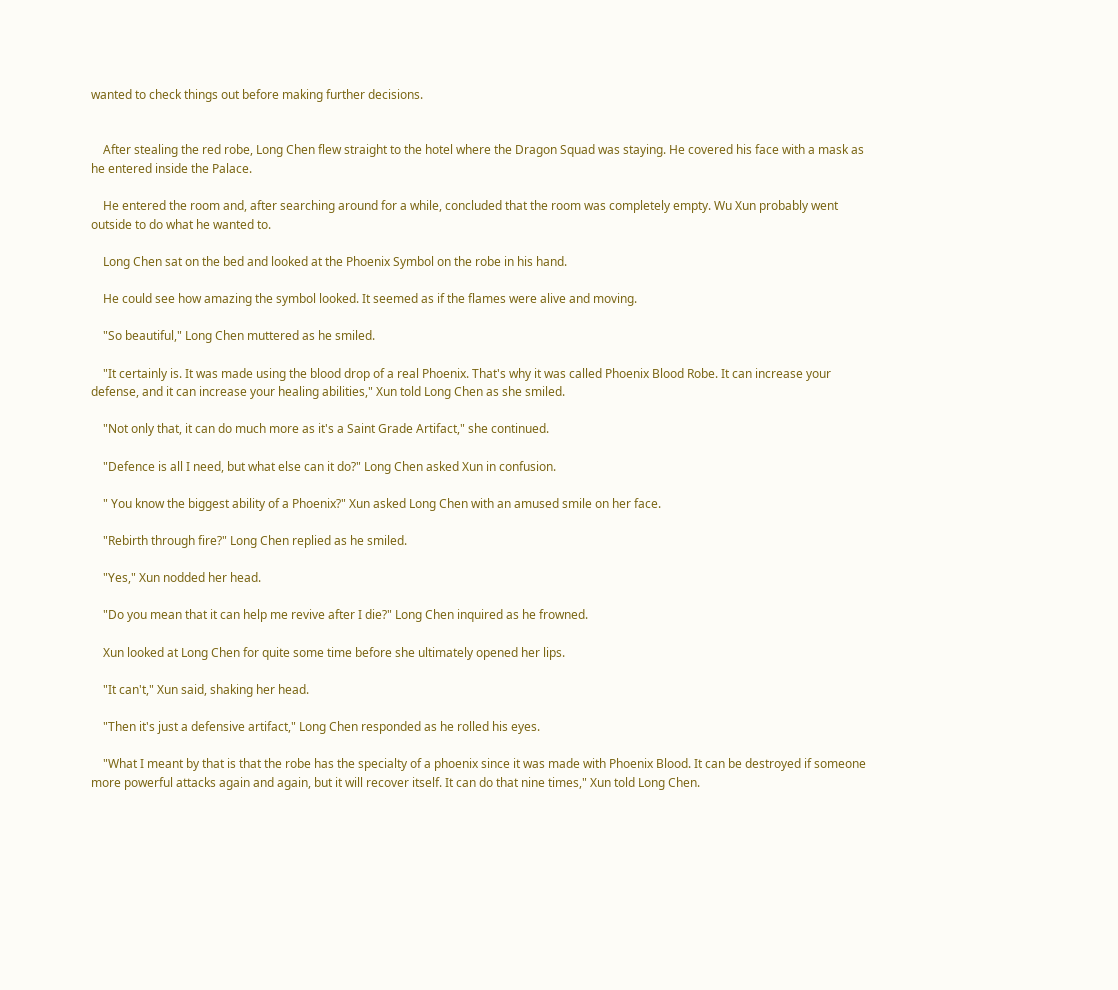wanted to check things out before making further decisions.


    After stealing the red robe, Long Chen flew straight to the hotel where the Dragon Squad was staying. He covered his face with a mask as he entered inside the Palace.

    He entered the room and, after searching around for a while, concluded that the room was completely empty. Wu Xun probably went outside to do what he wanted to.

    Long Chen sat on the bed and looked at the Phoenix Symbol on the robe in his hand.

    He could see how amazing the symbol looked. It seemed as if the flames were alive and moving.

    "So beautiful," Long Chen muttered as he smiled.

    "It certainly is. It was made using the blood drop of a real Phoenix. That's why it was called Phoenix Blood Robe. It can increase your defense, and it can increase your healing abilities," Xun told Long Chen as she smiled.

    "Not only that, it can do much more as it's a Saint Grade Artifact," she continued.

    "Defence is all I need, but what else can it do?" Long Chen asked Xun in confusion.

    " You know the biggest ability of a Phoenix?" Xun asked Long Chen with an amused smile on her face.

    "Rebirth through fire?" Long Chen replied as he smiled.

    "Yes," Xun nodded her head.

    "Do you mean that it can help me revive after I die?" Long Chen inquired as he frowned.

    Xun looked at Long Chen for quite some time before she ultimately opened her lips.

    "It can't," Xun said, shaking her head.

    "Then it's just a defensive artifact," Long Chen responded as he rolled his eyes.

    "What I meant by that is that the robe has the specialty of a phoenix since it was made with Phoenix Blood. It can be destroyed if someone more powerful attacks again and again, but it will recover itself. It can do that nine times," Xun told Long Chen.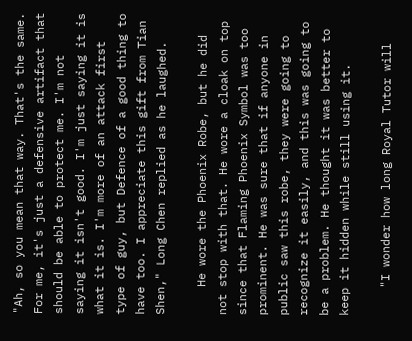"Ah, so you mean that way. That's the same. For me, it's just a defensive artifact that should be able to protect me. I'm not saying it isn't good. I'm just saying it is what it is. I'm more of an attack first type of guy, but Defence of a good thing to have too. I appreciate this gift from Tian Shen," Long Chen replied as he laughed.

    He wore the Phoenix Robe, but he did not stop with that. He wore a cloak on top since that Flaming Phoenix Symbol was too prominent. He was sure that if anyone in public saw this robe, they were going to recognize it easily, and this was going to be a problem. He thought it was better to keep it hidden while still using it.

    "I wonder how long Royal Tutor will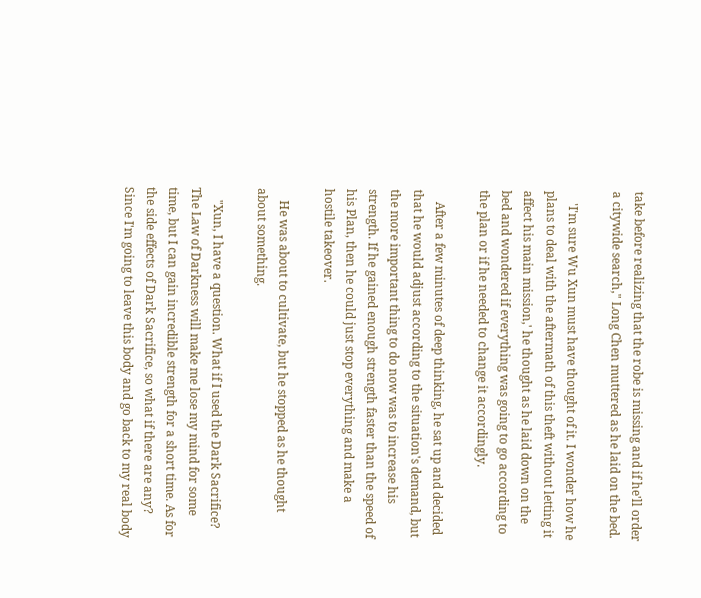take before realizing that the robe is missing and if he'll order a citywide search," Long Chen muttered as he laid on the bed.

    'I'm sure Wu Xun must have thought of it. I wonder how he plans to deal with the aftermath of this theft without letting it affect his main mission,' he thought as he laid down on the bed and wondered if everything was going to go according to the plan or if he needed to change it accordingly.

    After a few minutes of deep thinking, he sat up and decided that he would adjust according to the situation's demand, but the more important thing to do now was to increase his strength. If he gained enough strength faster than the speed of his Plan, then he could just stop everything and make a hostile takeover.

    He was about to cultivate, but he stopped as he thought about something.

    "Xun, I have a question. What if I used the Dark Sacrifice? The Law of Darkness will make me lose my mind for some time, but I can gain incredible strength for a short time. As for the side effects of Dark Sacrifice, so what if there are any? Since I'm going to leave this body and go back to my real body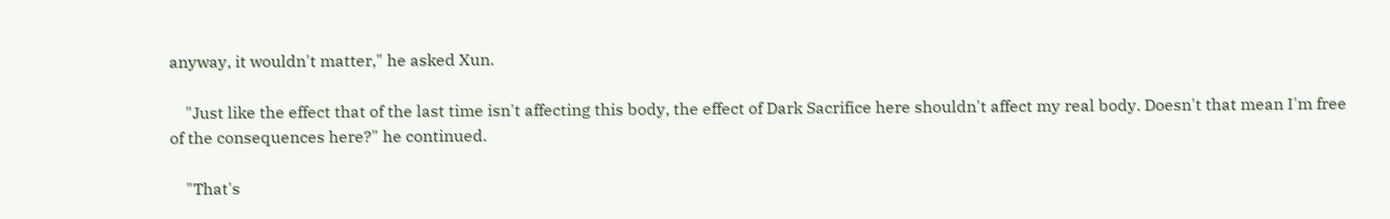anyway, it wouldn't matter," he asked Xun.

    "Just like the effect that of the last time isn't affecting this body, the effect of Dark Sacrifice here shouldn't affect my real body. Doesn't that mean I'm free of the consequences here?" he continued.

    "That's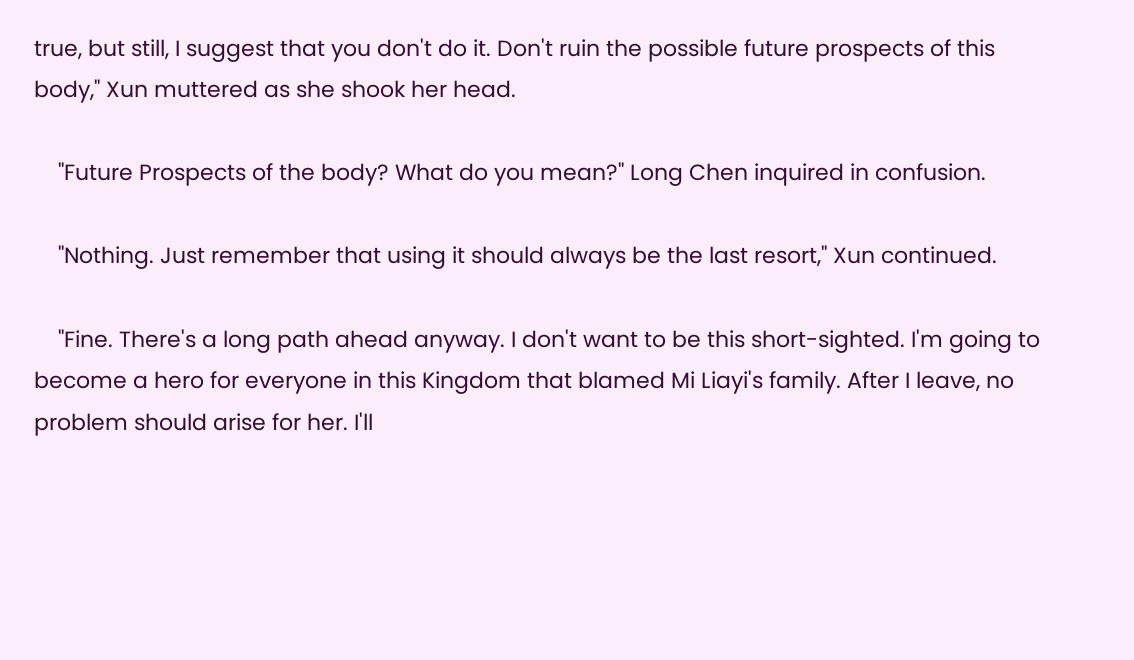true, but still, I suggest that you don't do it. Don't ruin the possible future prospects of this body," Xun muttered as she shook her head.

    "Future Prospects of the body? What do you mean?" Long Chen inquired in confusion.

    "Nothing. Just remember that using it should always be the last resort," Xun continued.

    "Fine. There's a long path ahead anyway. I don't want to be this short-sighted. I'm going to become a hero for everyone in this Kingdom that blamed Mi Liayi's family. After I leave, no problem should arise for her. I'll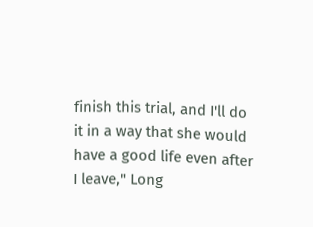finish this trial, and I'll do it in a way that she would have a good life even after I leave," Long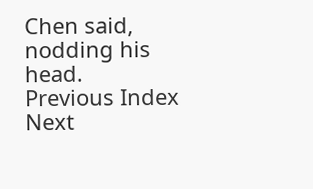Chen said, nodding his head.
Previous Index Next